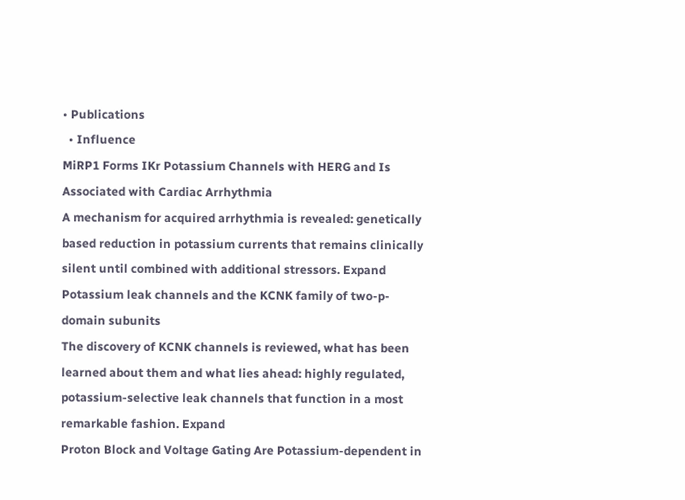• Publications
  • Influence
MiRP1 Forms IKr Potassium Channels with HERG and Is Associated with Cardiac Arrhythmia
A mechanism for acquired arrhythmia is revealed: genetically based reduction in potassium currents that remains clinically silent until combined with additional stressors. Expand
Potassium leak channels and the KCNK family of two-p-domain subunits
The discovery of KCNK channels is reviewed, what has been learned about them and what lies ahead: highly regulated, potassium-selective leak channels that function in a most remarkable fashion. Expand
Proton Block and Voltage Gating Are Potassium-dependent in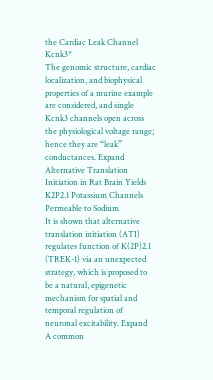the Cardiac Leak Channel Kcnk3*
The genomic structure, cardiac localization, and biophysical properties of a murine example are considered, and single Kcnk3 channels open across the physiological voltage range; hence they are “leak” conductances. Expand
Alternative Translation Initiation in Rat Brain Yields K2P2.1 Potassium Channels Permeable to Sodium
It is shown that alternative translation initiation (ATI) regulates function of K(2P)2.1 (TREK-1) via an unexpected strategy, which is proposed to be a natural, epigenetic mechanism for spatial and temporal regulation of neuronal excitability. Expand
A common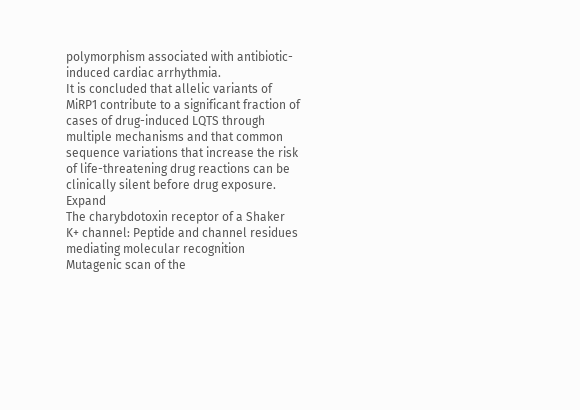polymorphism associated with antibiotic-induced cardiac arrhythmia.
It is concluded that allelic variants of MiRP1 contribute to a significant fraction of cases of drug-induced LQTS through multiple mechanisms and that common sequence variations that increase the risk of life-threatening drug reactions can be clinically silent before drug exposure. Expand
The charybdotoxin receptor of a Shaker K+ channel: Peptide and channel residues mediating molecular recognition
Mutagenic scan of the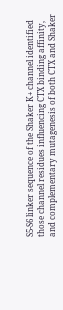S5-S6 linker sequence of the Shaker K+ channel identified those channel residues influencing CTX binding affinity, and complementary mutagenesis of both CTX and Shaker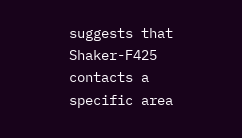suggests that Shaker-F425 contacts a specific area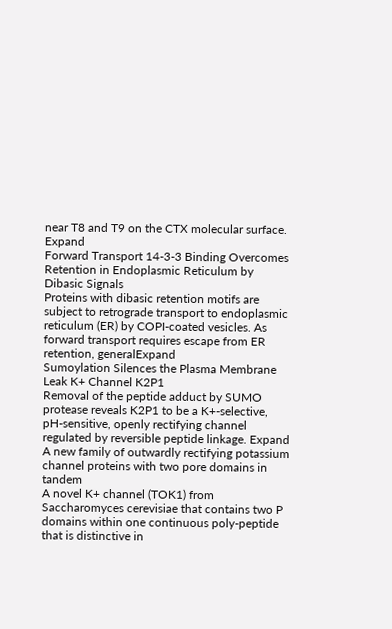near T8 and T9 on the CTX molecular surface. Expand
Forward Transport 14-3-3 Binding Overcomes Retention in Endoplasmic Reticulum by Dibasic Signals
Proteins with dibasic retention motifs are subject to retrograde transport to endoplasmic reticulum (ER) by COPI-coated vesicles. As forward transport requires escape from ER retention, generalExpand
Sumoylation Silences the Plasma Membrane Leak K+ Channel K2P1
Removal of the peptide adduct by SUMO protease reveals K2P1 to be a K+-selective, pH-sensitive, openly rectifying channel regulated by reversible peptide linkage. Expand
A new family of outwardly rectifying potassium channel proteins with two pore domains in tandem
A novel K+ channel (TOK1) from Saccharomyces cerevisiae that contains two P domains within one continuous poly-peptide that is distinctive in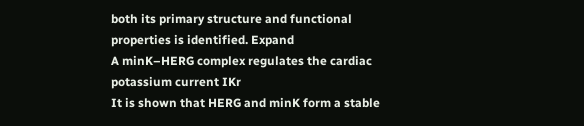both its primary structure and functional properties is identified. Expand
A minK–HERG complex regulates the cardiac potassium current IKr
It is shown that HERG and minK form a stable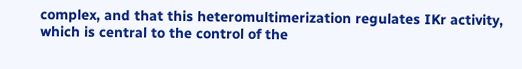complex, and that this heteromultimerization regulates IKr activity, which is central to the control of the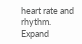heart rate and rhythm. Expand